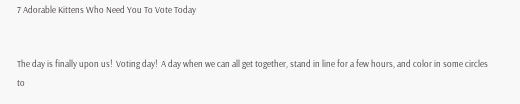7 Adorable Kittens Who Need You To Vote Today


The day is finally upon us!  Voting day!  A day when we can all get together, stand in line for a few hours, and color in some circles to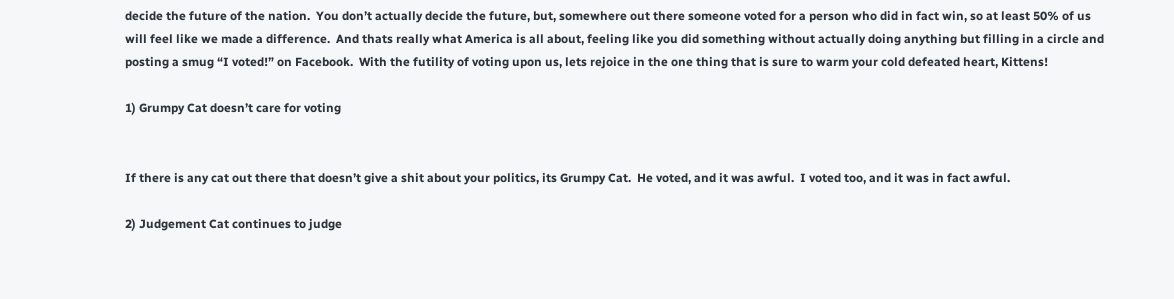decide the future of the nation.  You don’t actually decide the future, but, somewhere out there someone voted for a person who did in fact win, so at least 50% of us will feel like we made a difference.  And thats really what America is all about, feeling like you did something without actually doing anything but filling in a circle and posting a smug “I voted!” on Facebook.  With the futility of voting upon us, lets rejoice in the one thing that is sure to warm your cold defeated heart, Kittens!

1) Grumpy Cat doesn’t care for voting


If there is any cat out there that doesn’t give a shit about your politics, its Grumpy Cat.  He voted, and it was awful.  I voted too, and it was in fact awful.

2) Judgement Cat continues to judge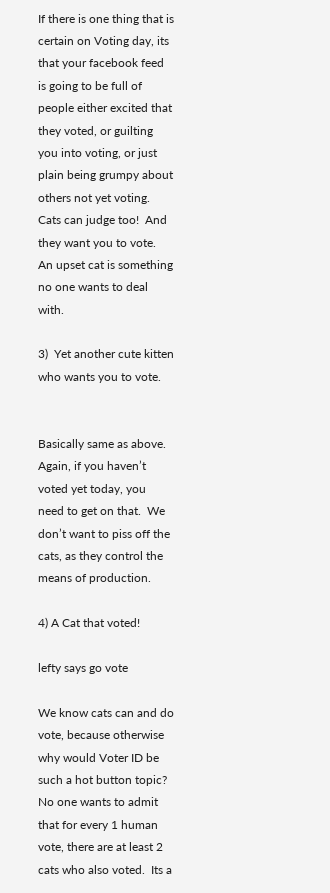If there is one thing that is certain on Voting day, its that your facebook feed is going to be full of people either excited that they voted, or guilting you into voting, or just plain being grumpy about others not yet voting.  Cats can judge too!  And they want you to vote.  An upset cat is something no one wants to deal with.

3)  Yet another cute kitten who wants you to vote.


Basically same as above.  Again, if you haven’t voted yet today, you need to get on that.  We don’t want to piss off the cats, as they control the means of production.

4) A Cat that voted!

lefty says go vote

We know cats can and do vote, because otherwise why would Voter ID be such a hot button topic?  No one wants to admit that for every 1 human vote, there are at least 2 cats who also voted.  Its a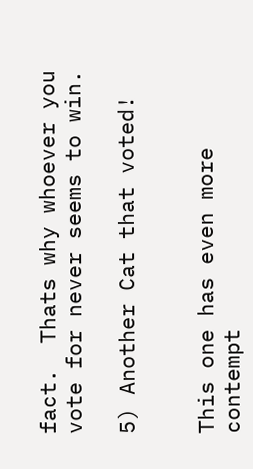fact.  Thats why whoever you vote for never seems to win.

5) Another Cat that voted!


This one has even more contempt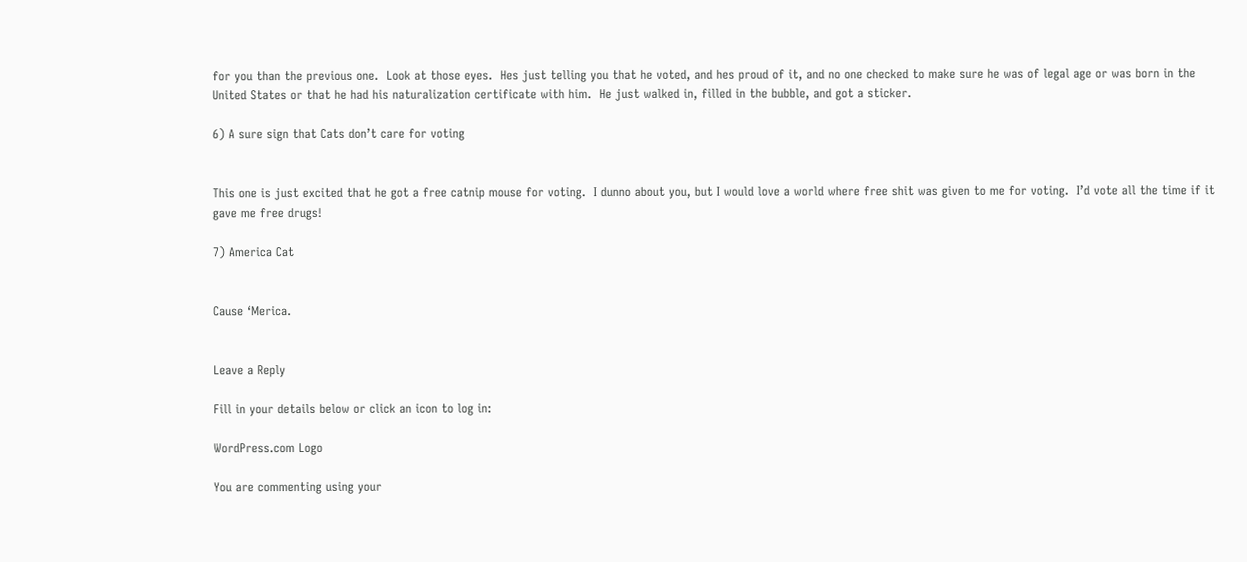for you than the previous one.  Look at those eyes.  Hes just telling you that he voted, and hes proud of it, and no one checked to make sure he was of legal age or was born in the United States or that he had his naturalization certificate with him.  He just walked in, filled in the bubble, and got a sticker.

6) A sure sign that Cats don’t care for voting


This one is just excited that he got a free catnip mouse for voting.  I dunno about you, but I would love a world where free shit was given to me for voting.  I’d vote all the time if it gave me free drugs!

7) America Cat


Cause ‘Merica.


Leave a Reply

Fill in your details below or click an icon to log in:

WordPress.com Logo

You are commenting using your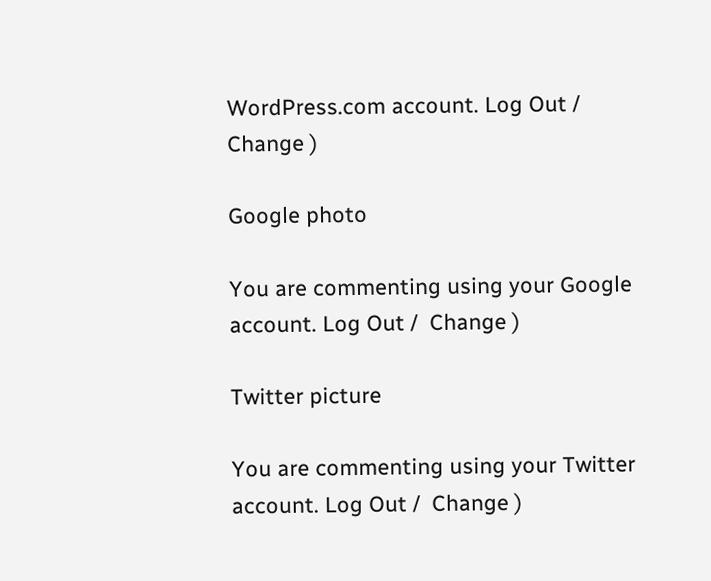WordPress.com account. Log Out /  Change )

Google photo

You are commenting using your Google account. Log Out /  Change )

Twitter picture

You are commenting using your Twitter account. Log Out /  Change )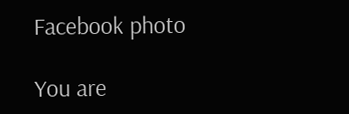Facebook photo

You are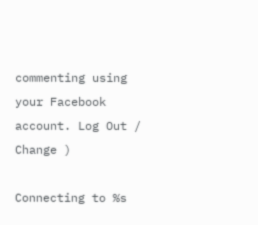commenting using your Facebook account. Log Out /  Change )

Connecting to %s